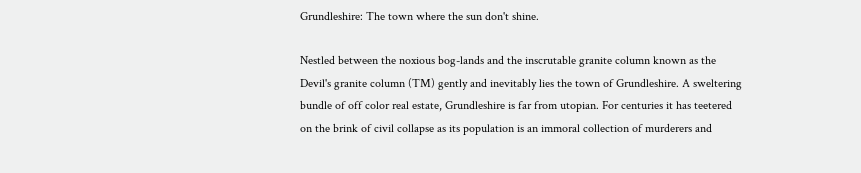Grundleshire: The town where the sun don't shine.

Nestled between the noxious bog-lands and the inscrutable granite column known as the Devil's granite column (TM) gently and inevitably lies the town of Grundleshire. A sweltering bundle of off color real estate, Grundleshire is far from utopian. For centuries it has teetered on the brink of civil collapse as its population is an immoral collection of murderers and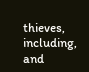thieves, including, and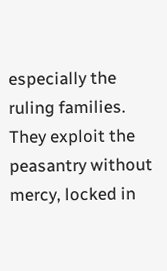especially the ruling families. They exploit the peasantry without mercy, locked in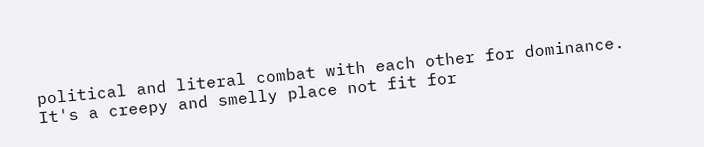political and literal combat with each other for dominance. It's a creepy and smelly place not fit for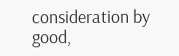consideration by good,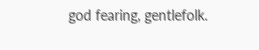god fearing, gentlefolk.